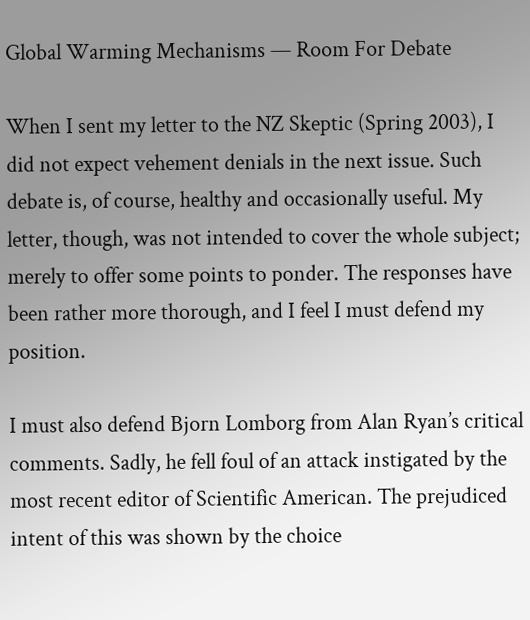Global Warming Mechanisms — Room For Debate

When I sent my letter to the NZ Skeptic (Spring 2003), I did not expect vehement denials in the next issue. Such debate is, of course, healthy and occasionally useful. My letter, though, was not intended to cover the whole subject; merely to offer some points to ponder. The responses have been rather more thorough, and I feel I must defend my position.

I must also defend Bjorn Lomborg from Alan Ryan’s critical comments. Sadly, he fell foul of an attack instigated by the most recent editor of Scientific American. The prejudiced intent of this was shown by the choice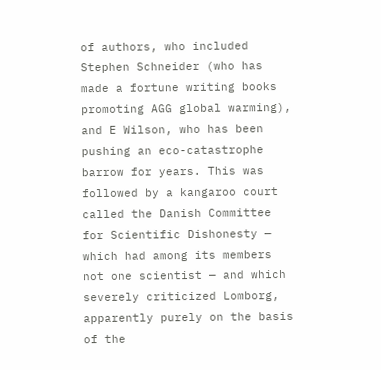of authors, who included Stephen Schneider (who has made a fortune writing books promoting AGG global warming), and E Wilson, who has been pushing an eco-catastrophe barrow for years. This was followed by a kangaroo court called the Danish Committee for Scientific Dishonesty — which had among its members not one scientist — and which severely criticized Lomborg, apparently purely on the basis of the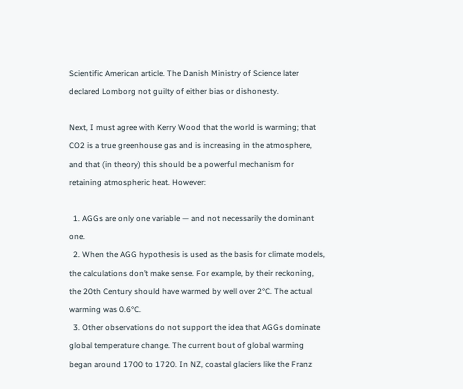Scientific American article. The Danish Ministry of Science later declared Lomborg not guilty of either bias or dishonesty.

Next, I must agree with Kerry Wood that the world is warming; that CO2 is a true greenhouse gas and is increasing in the atmosphere, and that (in theory) this should be a powerful mechanism for retaining atmospheric heat. However:

  1. AGGs are only one variable — and not necessarily the dominant one.
  2. When the AGG hypothesis is used as the basis for climate models, the calculations don’t make sense. For example, by their reckoning, the 20th Century should have warmed by well over 2°C. The actual warming was 0.6°C.
  3. Other observations do not support the idea that AGGs dominate global temperature change. The current bout of global warming began around 1700 to 1720. In NZ, coastal glaciers like the Franz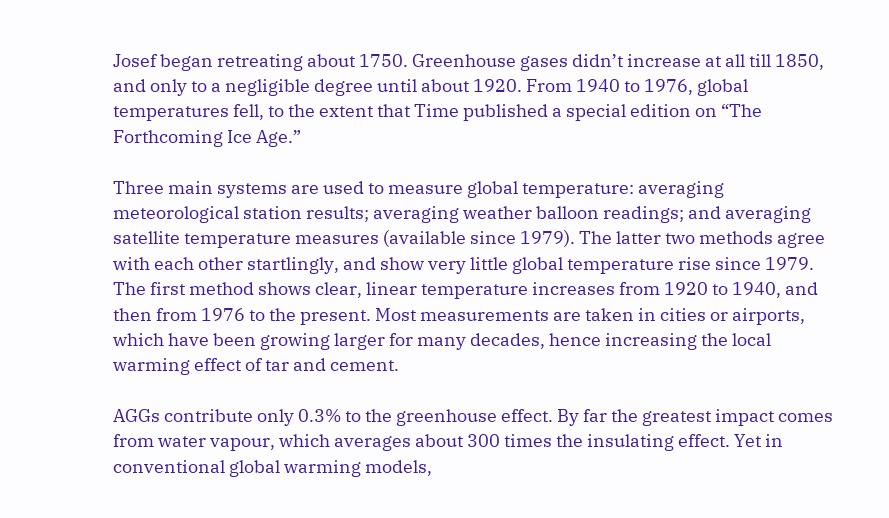Josef began retreating about 1750. Greenhouse gases didn’t increase at all till 1850, and only to a negligible degree until about 1920. From 1940 to 1976, global temperatures fell, to the extent that Time published a special edition on “The Forthcoming Ice Age.”

Three main systems are used to measure global temperature: averaging meteorological station results; averaging weather balloon readings; and averaging satellite temperature measures (available since 1979). The latter two methods agree with each other startlingly, and show very little global temperature rise since 1979. The first method shows clear, linear temperature increases from 1920 to 1940, and then from 1976 to the present. Most measurements are taken in cities or airports, which have been growing larger for many decades, hence increasing the local warming effect of tar and cement.

AGGs contribute only 0.3% to the greenhouse effect. By far the greatest impact comes from water vapour, which averages about 300 times the insulating effect. Yet in conventional global warming models,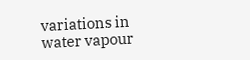variations in water vapour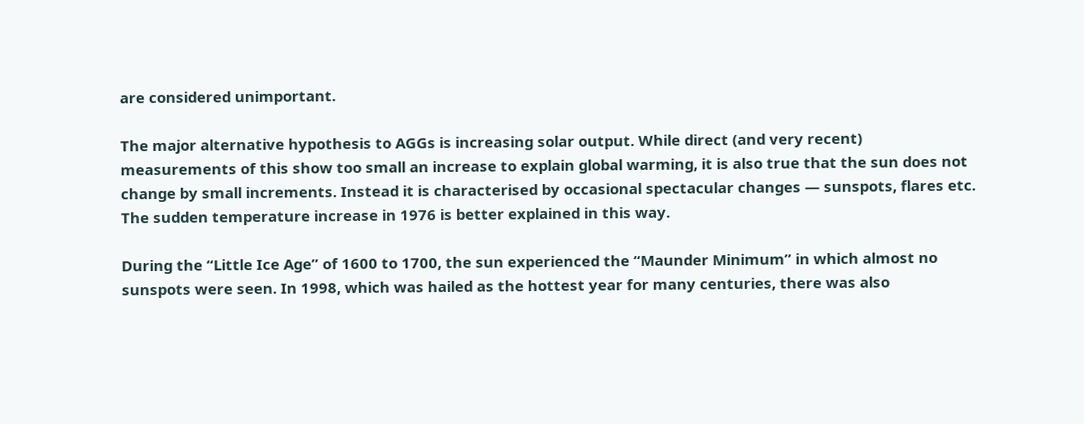are considered unimportant.

The major alternative hypothesis to AGGs is increasing solar output. While direct (and very recent) measurements of this show too small an increase to explain global warming, it is also true that the sun does not change by small increments. Instead it is characterised by occasional spectacular changes — sunspots, flares etc. The sudden temperature increase in 1976 is better explained in this way.

During the “Little Ice Age” of 1600 to 1700, the sun experienced the “Maunder Minimum” in which almost no sunspots were seen. In 1998, which was hailed as the hottest year for many centuries, there was also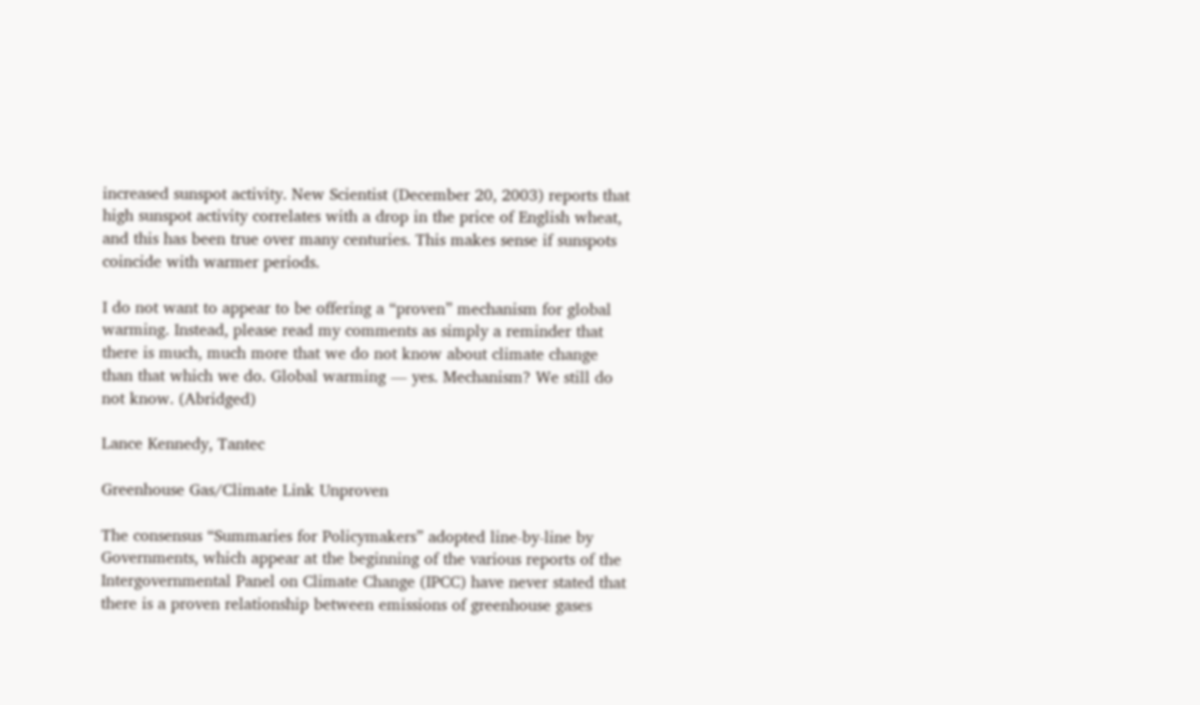increased sunspot activity. New Scientist (December 20, 2003) reports that high sunspot activity correlates with a drop in the price of English wheat, and this has been true over many centuries. This makes sense if sunspots coincide with warmer periods.

I do not want to appear to be offering a “proven” mechanism for global warming. Instead, please read my comments as simply a reminder that there is much, much more that we do not know about climate change than that which we do. Global warming — yes. Mechanism? We still do not know. (Abridged)

Lance Kennedy, Tantec

Greenhouse Gas/Climate Link Unproven

The consensus “Summaries for Policymakers” adopted line-by-line by Governments, which appear at the beginning of the various reports of the Intergovernmental Panel on Climate Change (IPCC) have never stated that there is a proven relationship between emissions of greenhouse gases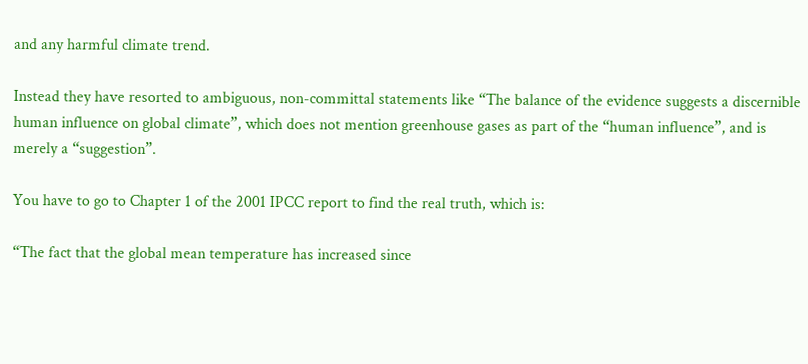and any harmful climate trend.

Instead they have resorted to ambiguous, non-committal statements like “The balance of the evidence suggests a discernible human influence on global climate”, which does not mention greenhouse gases as part of the “human influence”, and is merely a “suggestion”.

You have to go to Chapter 1 of the 2001 IPCC report to find the real truth, which is:

“The fact that the global mean temperature has increased since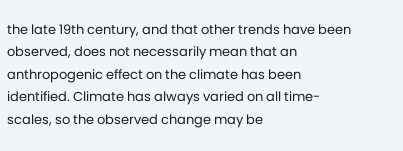the late 19th century, and that other trends have been observed, does not necessarily mean that an anthropogenic effect on the climate has been identified. Climate has always varied on all time-scales, so the observed change may be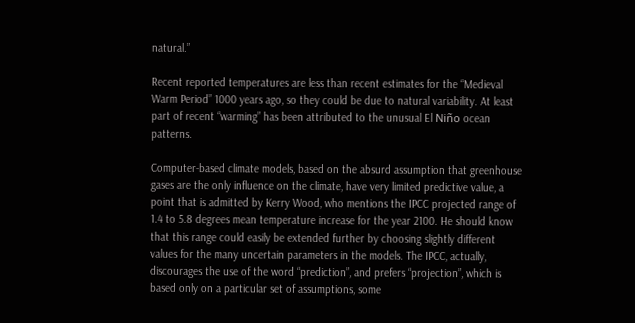natural.”

Recent reported temperatures are less than recent estimates for the “Medieval Warm Period” 1000 years ago, so they could be due to natural variability. At least part of recent “warming” has been attributed to the unusual El Niño ocean patterns.

Computer-based climate models, based on the absurd assumption that greenhouse gases are the only influence on the climate, have very limited predictive value, a point that is admitted by Kerry Wood, who mentions the IPCC projected range of 1.4 to 5.8 degrees mean temperature increase for the year 2100. He should know that this range could easily be extended further by choosing slightly different values for the many uncertain parameters in the models. The IPCC, actually, discourages the use of the word “prediction”, and prefers “projection”, which is based only on a particular set of assumptions, some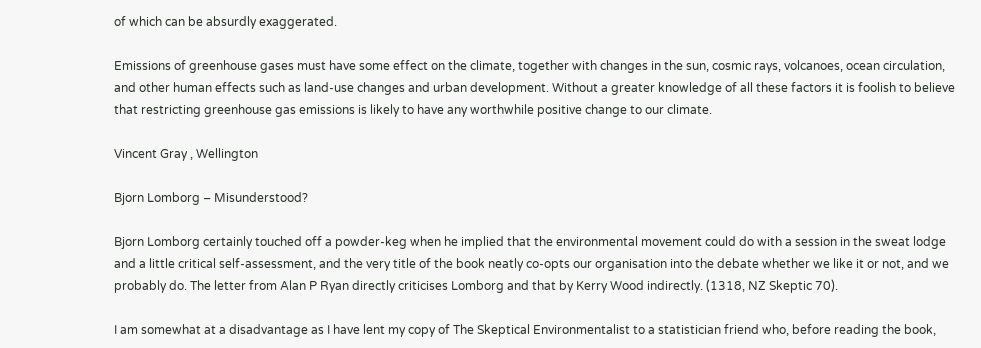of which can be absurdly exaggerated.

Emissions of greenhouse gases must have some effect on the climate, together with changes in the sun, cosmic rays, volcanoes, ocean circulation, and other human effects such as land-use changes and urban development. Without a greater knowledge of all these factors it is foolish to believe that restricting greenhouse gas emissions is likely to have any worthwhile positive change to our climate.

Vincent Gray , Wellington

Bjorn Lomborg – Misunderstood?

Bjorn Lomborg certainly touched off a powder-keg when he implied that the environmental movement could do with a session in the sweat lodge and a little critical self-assessment, and the very title of the book neatly co-opts our organisation into the debate whether we like it or not, and we probably do. The letter from Alan P Ryan directly criticises Lomborg and that by Kerry Wood indirectly. (1318, NZ Skeptic 70).

I am somewhat at a disadvantage as I have lent my copy of The Skeptical Environmentalist to a statistician friend who, before reading the book,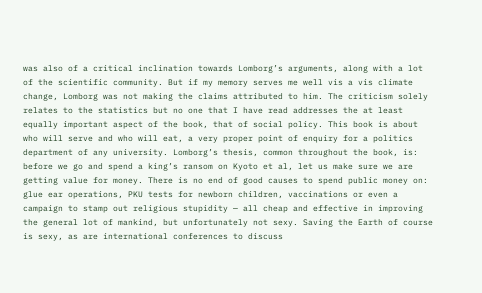was also of a critical inclination towards Lomborg’s arguments, along with a lot of the scientific community. But if my memory serves me well vis a vis climate change, Lomborg was not making the claims attributed to him. The criticism solely relates to the statistics but no one that I have read addresses the at least equally important aspect of the book, that of social policy. This book is about who will serve and who will eat, a very proper point of enquiry for a politics department of any university. Lomborg’s thesis, common throughout the book, is: before we go and spend a king’s ransom on Kyoto et al, let us make sure we are getting value for money. There is no end of good causes to spend public money on: glue ear operations, PKU tests for newborn children, vaccinations or even a campaign to stamp out religious stupidity — all cheap and effective in improving the general lot of mankind, but unfortunately not sexy. Saving the Earth of course is sexy, as are international conferences to discuss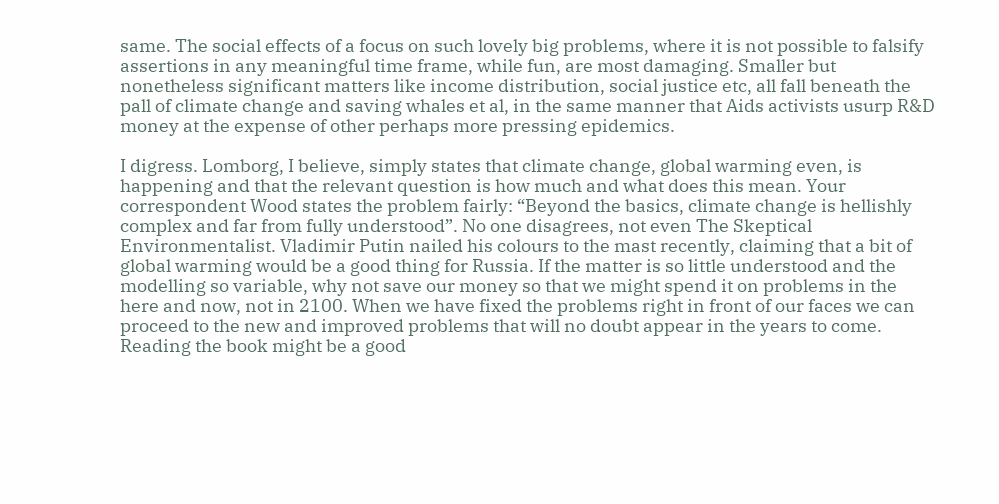same. The social effects of a focus on such lovely big problems, where it is not possible to falsify assertions in any meaningful time frame, while fun, are most damaging. Smaller but nonetheless significant matters like income distribution, social justice etc, all fall beneath the pall of climate change and saving whales et al, in the same manner that Aids activists usurp R&D money at the expense of other perhaps more pressing epidemics.

I digress. Lomborg, I believe, simply states that climate change, global warming even, is happening and that the relevant question is how much and what does this mean. Your correspondent Wood states the problem fairly: “Beyond the basics, climate change is hellishly complex and far from fully understood”. No one disagrees, not even The Skeptical Environmentalist. Vladimir Putin nailed his colours to the mast recently, claiming that a bit of global warming would be a good thing for Russia. If the matter is so little understood and the modelling so variable, why not save our money so that we might spend it on problems in the here and now, not in 2100. When we have fixed the problems right in front of our faces we can proceed to the new and improved problems that will no doubt appear in the years to come. Reading the book might be a good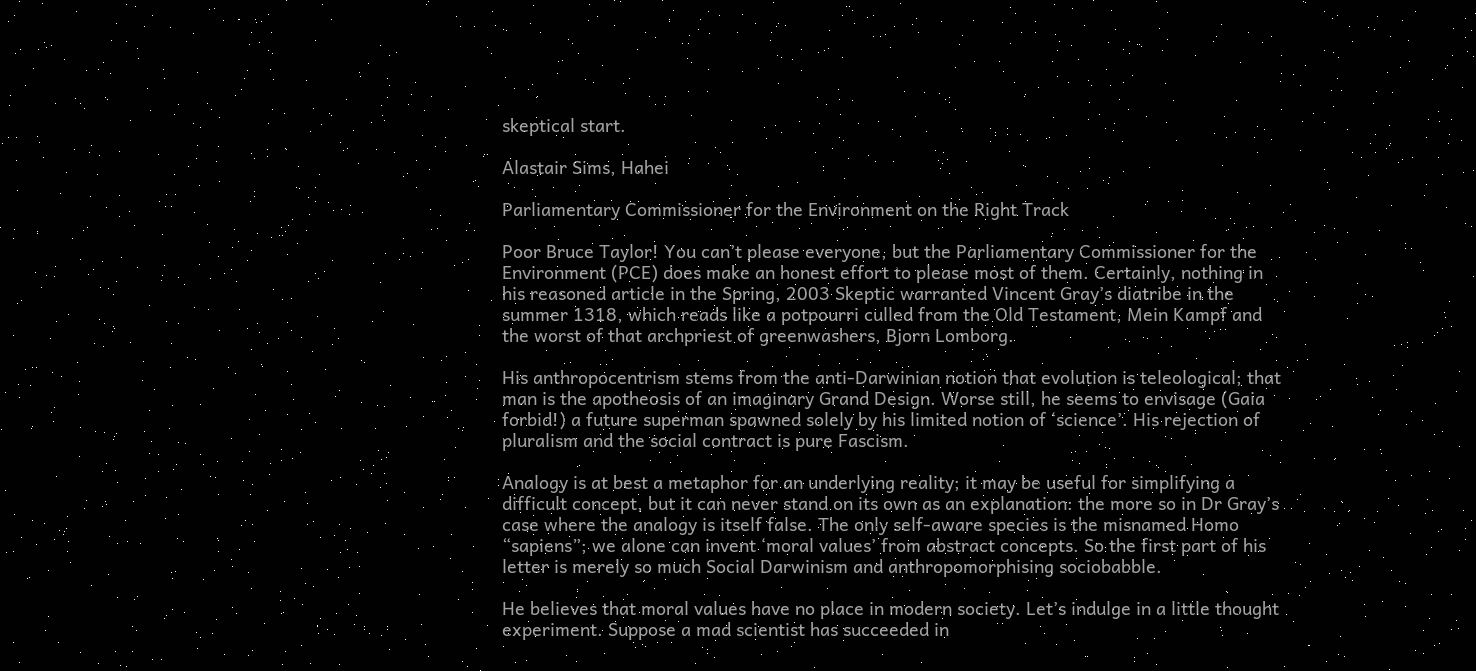skeptical start.

Alastair Sims, Hahei

Parliamentary Commissioner for the Environment on the Right Track

Poor Bruce Taylor! You can’t please everyone, but the Parliamentary Commissioner for the Environment (PCE) does make an honest effort to please most of them. Certainly, nothing in his reasoned article in the Spring, 2003 Skeptic warranted Vincent Gray’s diatribe in the summer 1318, which reads like a potpourri culled from the Old Testament, Mein Kampf and the worst of that archpriest of greenwashers, Bjorn Lomborg.

His anthropocentrism stems from the anti-Darwinian notion that evolution is teleological; that man is the apotheosis of an imaginary Grand Design. Worse still, he seems to envisage (Gaia forbid!) a future superman spawned solely by his limited notion of ‘science’. His rejection of pluralism and the social contract is pure Fascism.

Analogy is at best a metaphor for an underlying reality; it may be useful for simplifying a difficult concept, but it can never stand on its own as an explanation: the more so in Dr Gray’s case where the analogy is itself false. The only self-aware species is the misnamed Homo “sapiens”; we alone can invent ‘moral values’ from abstract concepts. So the first part of his letter is merely so much Social Darwinism and anthropomorphising sociobabble.

He believes that moral values have no place in modern society. Let’s indulge in a little thought experiment. Suppose a mad scientist has succeeded in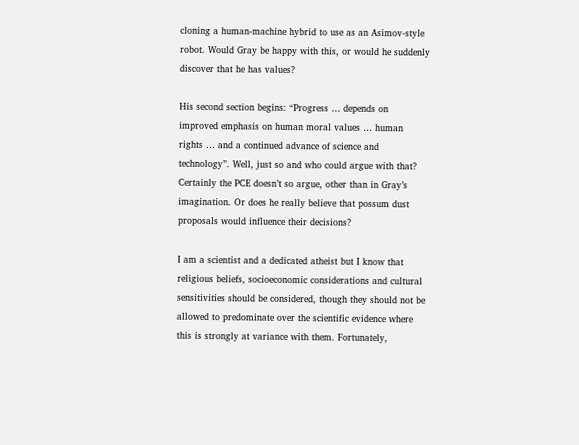cloning a human-machine hybrid to use as an Asimov-style robot. Would Gray be happy with this, or would he suddenly discover that he has values?

His second section begins: “Progress … depends on improved emphasis on human moral values … human rights … and a continued advance of science and technology”. Well, just so and who could argue with that? Certainly the PCE doesn’t so argue, other than in Gray’s imagination. Or does he really believe that possum dust proposals would influence their decisions?

I am a scientist and a dedicated atheist but I know that religious beliefs, socioeconomic considerations and cultural sensitivities should be considered, though they should not be allowed to predominate over the scientific evidence where this is strongly at variance with them. Fortunately,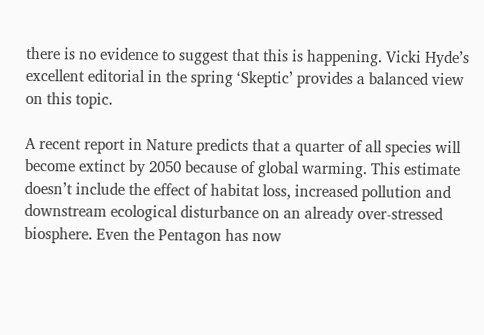there is no evidence to suggest that this is happening. Vicki Hyde’s excellent editorial in the spring ‘Skeptic’ provides a balanced view on this topic.

A recent report in Nature predicts that a quarter of all species will become extinct by 2050 because of global warming. This estimate doesn’t include the effect of habitat loss, increased pollution and downstream ecological disturbance on an already over-stressed biosphere. Even the Pentagon has now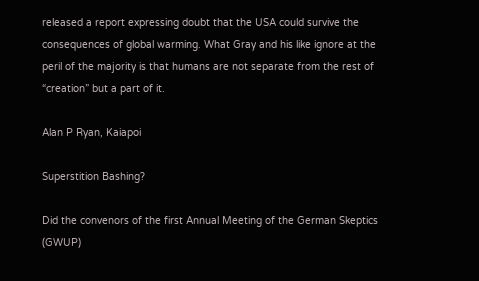released a report expressing doubt that the USA could survive the consequences of global warming. What Gray and his like ignore at the peril of the majority is that humans are not separate from the rest of “creation” but a part of it.

Alan P Ryan, Kaiapoi

Superstition Bashing?

Did the convenors of the first Annual Meeting of the German Skeptics (GWUP)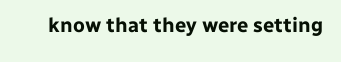know that they were setting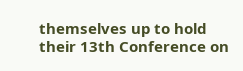themselves up to hold their 13th Conference on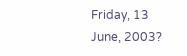Friday, 13 June, 2003?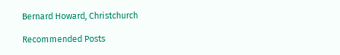Bernard Howard, Christchurch

Recommended Posts